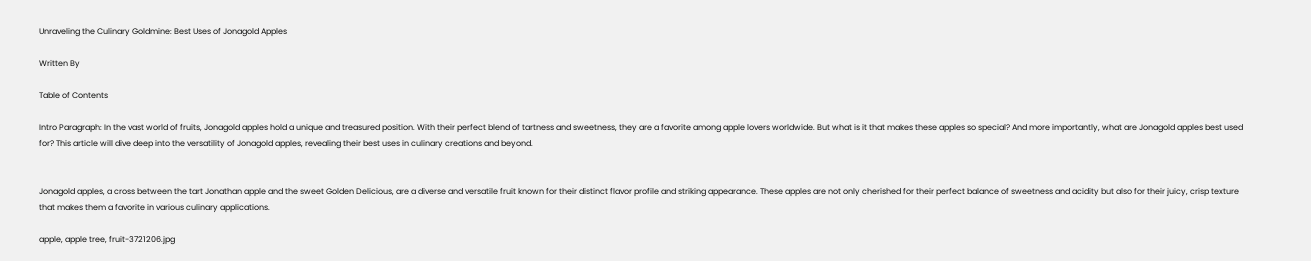Unraveling the Culinary Goldmine: Best Uses of Jonagold Apples

Written By

Table of Contents

Intro Paragraph: In the vast world of fruits, Jonagold apples hold a unique and treasured position. With their perfect blend of tartness and sweetness, they are a favorite among apple lovers worldwide. But what is it that makes these apples so special? And more importantly, what are Jonagold apples best used for? This article will dive deep into the versatility of Jonagold apples, revealing their best uses in culinary creations and beyond.


Jonagold apples, a cross between the tart Jonathan apple and the sweet Golden Delicious, are a diverse and versatile fruit known for their distinct flavor profile and striking appearance. These apples are not only cherished for their perfect balance of sweetness and acidity but also for their juicy, crisp texture that makes them a favorite in various culinary applications.

apple, apple tree, fruit-3721206.jpg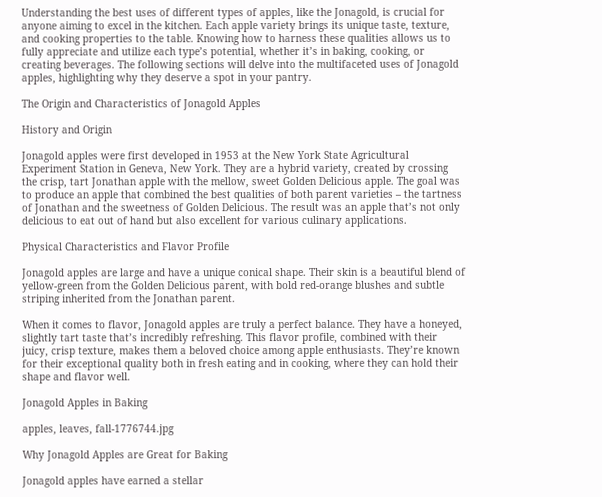Understanding the best uses of different types of apples, like the Jonagold, is crucial for anyone aiming to excel in the kitchen. Each apple variety brings its unique taste, texture, and cooking properties to the table. Knowing how to harness these qualities allows us to fully appreciate and utilize each type’s potential, whether it’s in baking, cooking, or creating beverages. The following sections will delve into the multifaceted uses of Jonagold apples, highlighting why they deserve a spot in your pantry.

The Origin and Characteristics of Jonagold Apples

History and Origin

Jonagold apples were first developed in 1953 at the New York State Agricultural Experiment Station in Geneva, New York. They are a hybrid variety, created by crossing the crisp, tart Jonathan apple with the mellow, sweet Golden Delicious apple. The goal was to produce an apple that combined the best qualities of both parent varieties – the tartness of Jonathan and the sweetness of Golden Delicious. The result was an apple that’s not only delicious to eat out of hand but also excellent for various culinary applications.

Physical Characteristics and Flavor Profile

Jonagold apples are large and have a unique conical shape. Their skin is a beautiful blend of yellow-green from the Golden Delicious parent, with bold red-orange blushes and subtle striping inherited from the Jonathan parent.

When it comes to flavor, Jonagold apples are truly a perfect balance. They have a honeyed, slightly tart taste that’s incredibly refreshing. This flavor profile, combined with their juicy, crisp texture, makes them a beloved choice among apple enthusiasts. They’re known for their exceptional quality both in fresh eating and in cooking, where they can hold their shape and flavor well.

Jonagold Apples in Baking

apples, leaves, fall-1776744.jpg

Why Jonagold Apples are Great for Baking

Jonagold apples have earned a stellar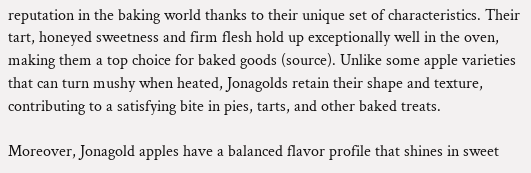reputation in the baking world thanks to their unique set of characteristics. Their tart, honeyed sweetness and firm flesh hold up exceptionally well in the oven, making them a top choice for baked goods (source). Unlike some apple varieties that can turn mushy when heated, Jonagolds retain their shape and texture, contributing to a satisfying bite in pies, tarts, and other baked treats.

Moreover, Jonagold apples have a balanced flavor profile that shines in sweet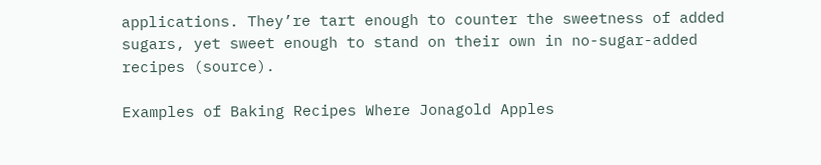applications. They’re tart enough to counter the sweetness of added sugars, yet sweet enough to stand on their own in no-sugar-added recipes (source).

Examples of Baking Recipes Where Jonagold Apples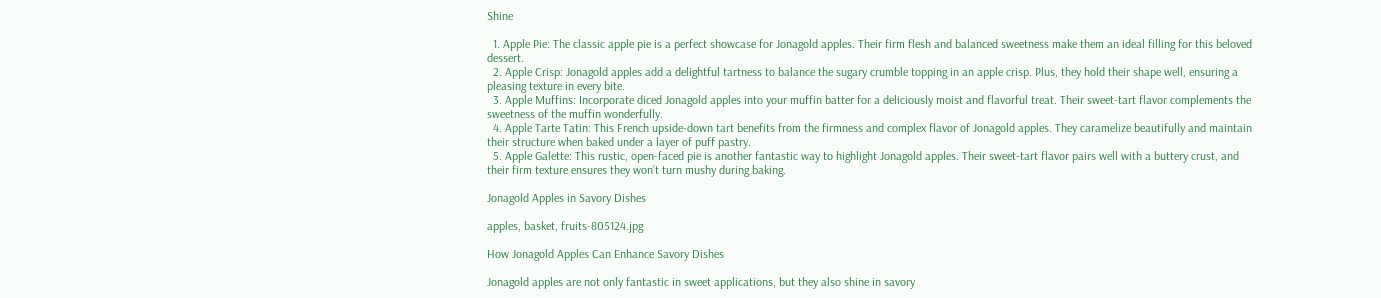Shine

  1. Apple Pie: The classic apple pie is a perfect showcase for Jonagold apples. Their firm flesh and balanced sweetness make them an ideal filling for this beloved dessert.
  2. Apple Crisp: Jonagold apples add a delightful tartness to balance the sugary crumble topping in an apple crisp. Plus, they hold their shape well, ensuring a pleasing texture in every bite.
  3. Apple Muffins: Incorporate diced Jonagold apples into your muffin batter for a deliciously moist and flavorful treat. Their sweet-tart flavor complements the sweetness of the muffin wonderfully.
  4. Apple Tarte Tatin: This French upside-down tart benefits from the firmness and complex flavor of Jonagold apples. They caramelize beautifully and maintain their structure when baked under a layer of puff pastry.
  5. Apple Galette: This rustic, open-faced pie is another fantastic way to highlight Jonagold apples. Their sweet-tart flavor pairs well with a buttery crust, and their firm texture ensures they won’t turn mushy during baking.

Jonagold Apples in Savory Dishes

apples, basket, fruits-805124.jpg

How Jonagold Apples Can Enhance Savory Dishes

Jonagold apples are not only fantastic in sweet applications, but they also shine in savory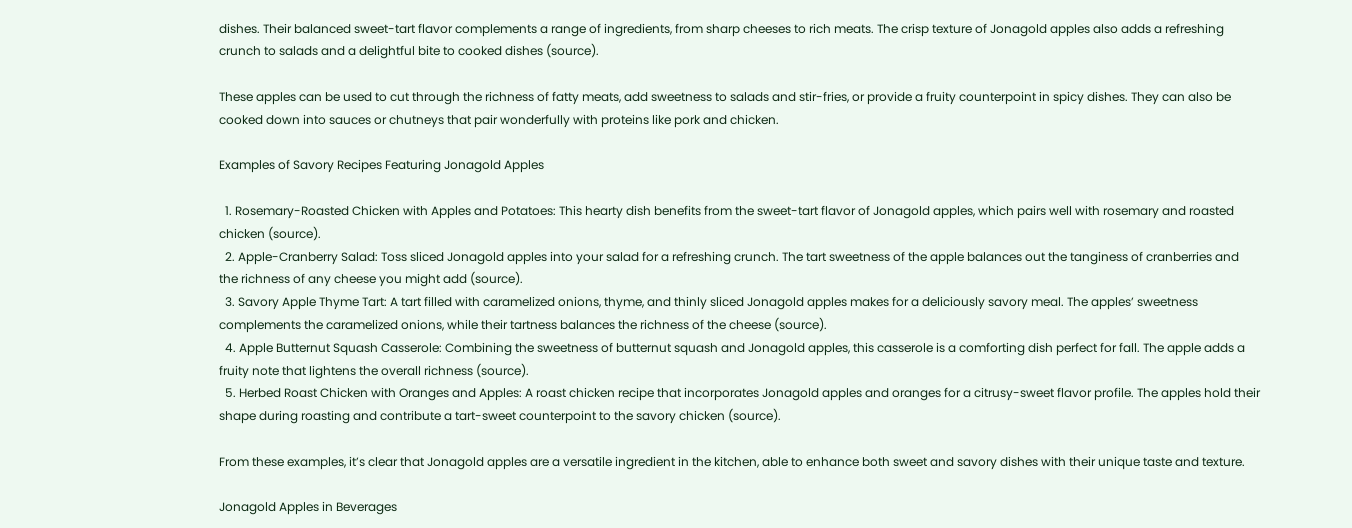dishes. Their balanced sweet-tart flavor complements a range of ingredients, from sharp cheeses to rich meats. The crisp texture of Jonagold apples also adds a refreshing crunch to salads and a delightful bite to cooked dishes (source).

These apples can be used to cut through the richness of fatty meats, add sweetness to salads and stir-fries, or provide a fruity counterpoint in spicy dishes. They can also be cooked down into sauces or chutneys that pair wonderfully with proteins like pork and chicken.

Examples of Savory Recipes Featuring Jonagold Apples

  1. Rosemary-Roasted Chicken with Apples and Potatoes: This hearty dish benefits from the sweet-tart flavor of Jonagold apples, which pairs well with rosemary and roasted chicken (source).
  2. Apple-Cranberry Salad: Toss sliced Jonagold apples into your salad for a refreshing crunch. The tart sweetness of the apple balances out the tanginess of cranberries and the richness of any cheese you might add (source).
  3. Savory Apple Thyme Tart: A tart filled with caramelized onions, thyme, and thinly sliced Jonagold apples makes for a deliciously savory meal. The apples’ sweetness complements the caramelized onions, while their tartness balances the richness of the cheese (source).
  4. Apple Butternut Squash Casserole: Combining the sweetness of butternut squash and Jonagold apples, this casserole is a comforting dish perfect for fall. The apple adds a fruity note that lightens the overall richness (source).
  5. Herbed Roast Chicken with Oranges and Apples: A roast chicken recipe that incorporates Jonagold apples and oranges for a citrusy-sweet flavor profile. The apples hold their shape during roasting and contribute a tart-sweet counterpoint to the savory chicken (source).

From these examples, it’s clear that Jonagold apples are a versatile ingredient in the kitchen, able to enhance both sweet and savory dishes with their unique taste and texture.

Jonagold Apples in Beverages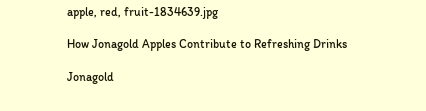apple, red, fruit-1834639.jpg

How Jonagold Apples Contribute to Refreshing Drinks

Jonagold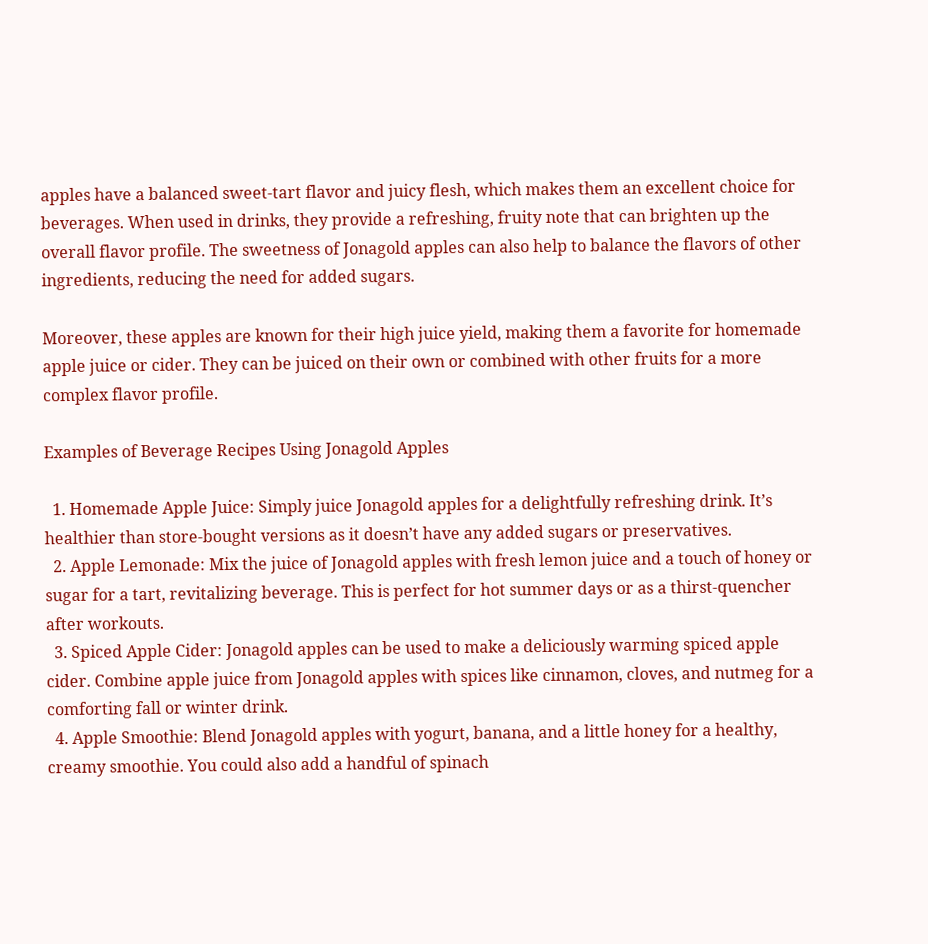apples have a balanced sweet-tart flavor and juicy flesh, which makes them an excellent choice for beverages. When used in drinks, they provide a refreshing, fruity note that can brighten up the overall flavor profile. The sweetness of Jonagold apples can also help to balance the flavors of other ingredients, reducing the need for added sugars.

Moreover, these apples are known for their high juice yield, making them a favorite for homemade apple juice or cider. They can be juiced on their own or combined with other fruits for a more complex flavor profile.

Examples of Beverage Recipes Using Jonagold Apples

  1. Homemade Apple Juice: Simply juice Jonagold apples for a delightfully refreshing drink. It’s healthier than store-bought versions as it doesn’t have any added sugars or preservatives.
  2. Apple Lemonade: Mix the juice of Jonagold apples with fresh lemon juice and a touch of honey or sugar for a tart, revitalizing beverage. This is perfect for hot summer days or as a thirst-quencher after workouts.
  3. Spiced Apple Cider: Jonagold apples can be used to make a deliciously warming spiced apple cider. Combine apple juice from Jonagold apples with spices like cinnamon, cloves, and nutmeg for a comforting fall or winter drink.
  4. Apple Smoothie: Blend Jonagold apples with yogurt, banana, and a little honey for a healthy, creamy smoothie. You could also add a handful of spinach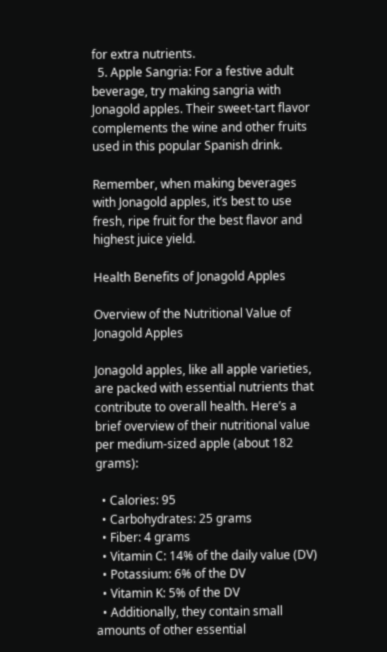for extra nutrients.
  5. Apple Sangria: For a festive adult beverage, try making sangria with Jonagold apples. Their sweet-tart flavor complements the wine and other fruits used in this popular Spanish drink.

Remember, when making beverages with Jonagold apples, it’s best to use fresh, ripe fruit for the best flavor and highest juice yield.

Health Benefits of Jonagold Apples

Overview of the Nutritional Value of Jonagold Apples

Jonagold apples, like all apple varieties, are packed with essential nutrients that contribute to overall health. Here’s a brief overview of their nutritional value per medium-sized apple (about 182 grams):

  • Calories: 95
  • Carbohydrates: 25 grams
  • Fiber: 4 grams
  • Vitamin C: 14% of the daily value (DV)
  • Potassium: 6% of the DV
  • Vitamin K: 5% of the DV
  • Additionally, they contain small amounts of other essential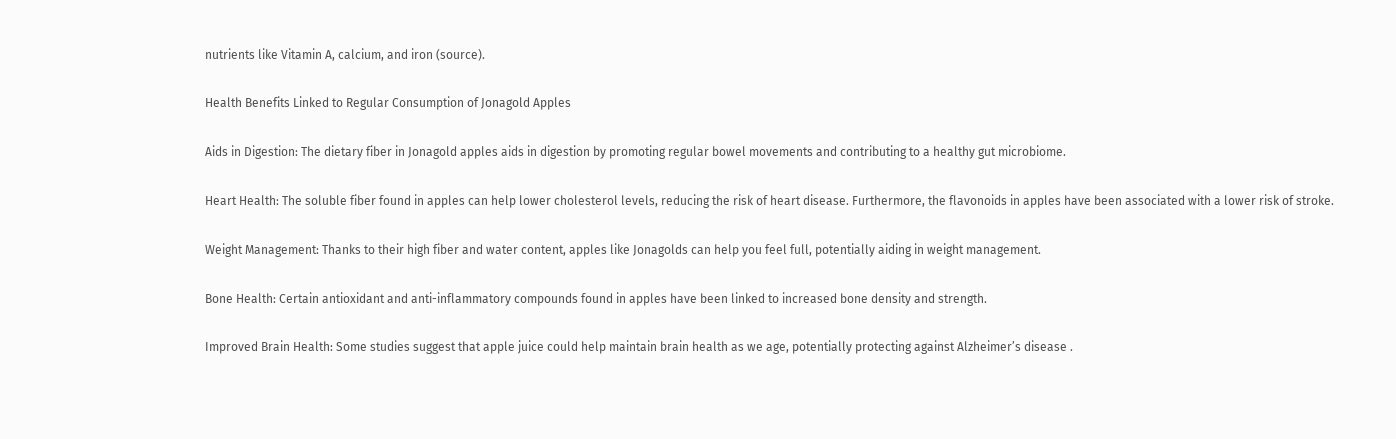nutrients like Vitamin A, calcium, and iron (source).

Health Benefits Linked to Regular Consumption of Jonagold Apples

Aids in Digestion: The dietary fiber in Jonagold apples aids in digestion by promoting regular bowel movements and contributing to a healthy gut microbiome.

Heart Health: The soluble fiber found in apples can help lower cholesterol levels, reducing the risk of heart disease. Furthermore, the flavonoids in apples have been associated with a lower risk of stroke.

Weight Management: Thanks to their high fiber and water content, apples like Jonagolds can help you feel full, potentially aiding in weight management.

Bone Health: Certain antioxidant and anti-inflammatory compounds found in apples have been linked to increased bone density and strength.

Improved Brain Health: Some studies suggest that apple juice could help maintain brain health as we age, potentially protecting against Alzheimer’s disease .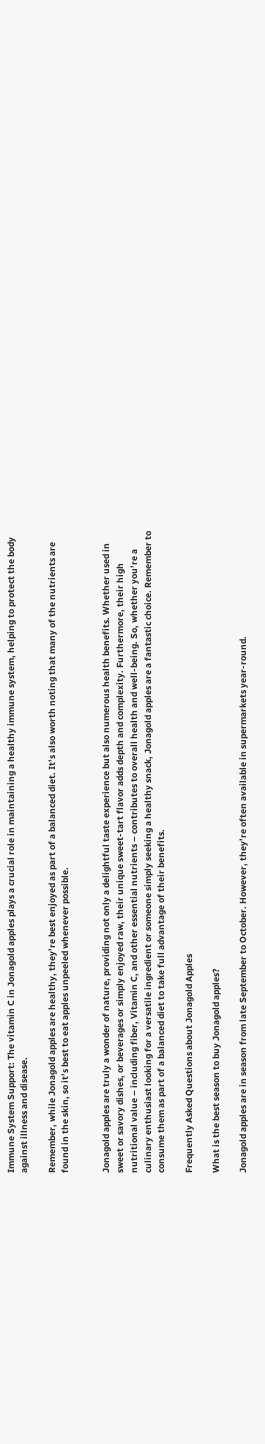Immune System Support: The vitamin C in Jonagold apples plays a crucial role in maintaining a healthy immune system, helping to protect the body against illness and disease.

Remember, while Jonagold apples are healthy, they’re best enjoyed as part of a balanced diet. It’s also worth noting that many of the nutrients are found in the skin, so it’s best to eat apples unpeeled whenever possible.


Jonagold apples are truly a wonder of nature, providing not only a delightful taste experience but also numerous health benefits. Whether used in sweet or savory dishes, or beverages or simply enjoyed raw, their unique sweet-tart flavor adds depth and complexity. Furthermore, their high nutritional value – including fiber, Vitamin C, and other essential nutrients – contributes to overall health and well-being. So, whether you’re a culinary enthusiast looking for a versatile ingredient or someone simply seeking a healthy snack, Jonagold apples are a fantastic choice. Remember to consume them as part of a balanced diet to take full advantage of their benefits.

Frequently Asked Questions about Jonagold Apples

What is the best season to buy Jonagold apples?

Jonagold apples are in season from late September to October. However, they’re often available in supermarkets year-round.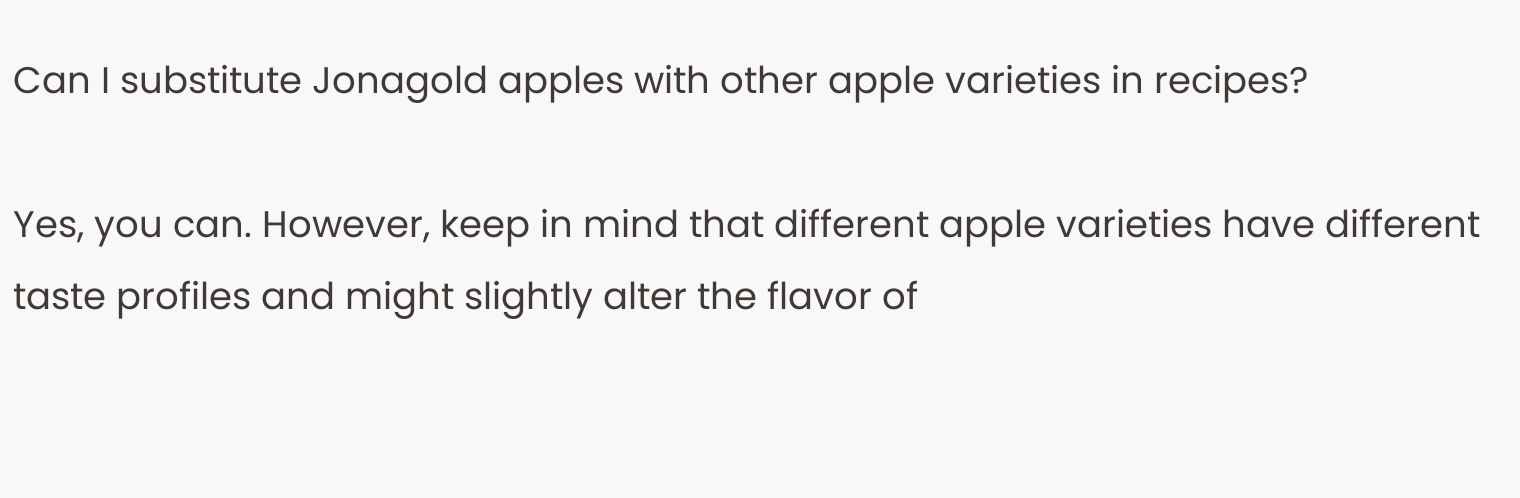Can I substitute Jonagold apples with other apple varieties in recipes?

Yes, you can. However, keep in mind that different apple varieties have different taste profiles and might slightly alter the flavor of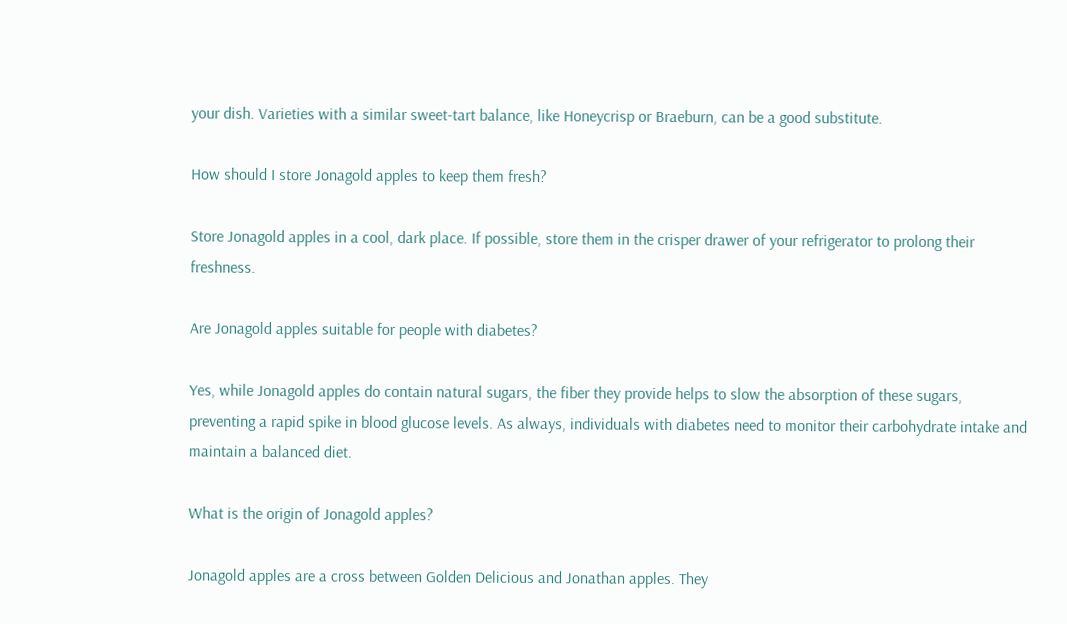your dish. Varieties with a similar sweet-tart balance, like Honeycrisp or Braeburn, can be a good substitute.

How should I store Jonagold apples to keep them fresh?

Store Jonagold apples in a cool, dark place. If possible, store them in the crisper drawer of your refrigerator to prolong their freshness.

Are Jonagold apples suitable for people with diabetes?

Yes, while Jonagold apples do contain natural sugars, the fiber they provide helps to slow the absorption of these sugars, preventing a rapid spike in blood glucose levels. As always, individuals with diabetes need to monitor their carbohydrate intake and maintain a balanced diet.

What is the origin of Jonagold apples?

Jonagold apples are a cross between Golden Delicious and Jonathan apples. They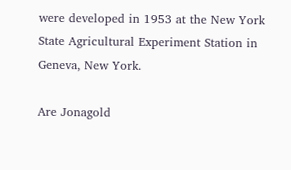were developed in 1953 at the New York State Agricultural Experiment Station in Geneva, New York.

Are Jonagold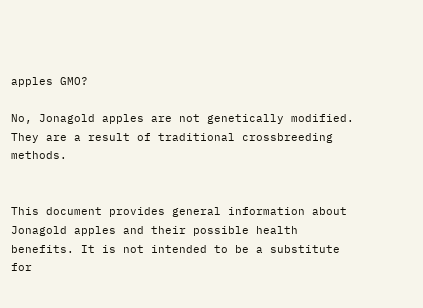apples GMO?

No, Jonagold apples are not genetically modified. They are a result of traditional crossbreeding methods.


This document provides general information about Jonagold apples and their possible health benefits. It is not intended to be a substitute for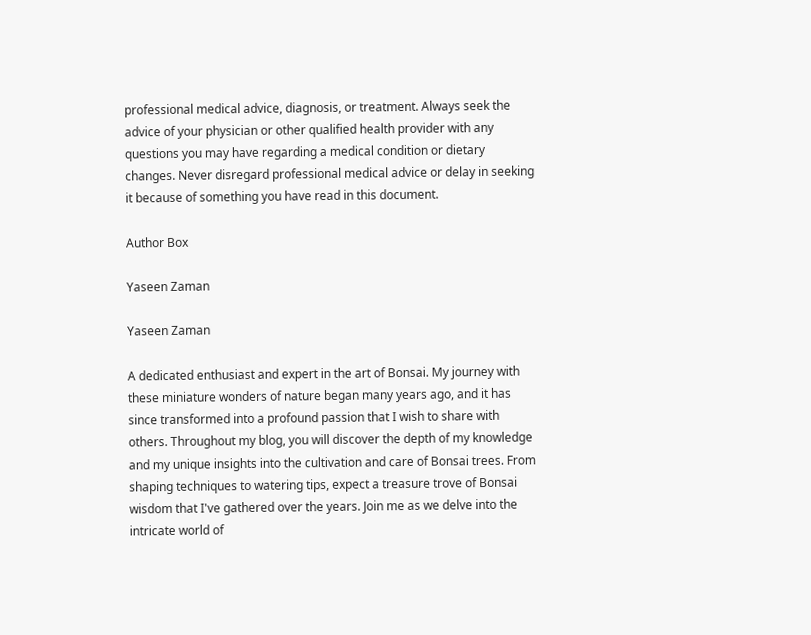professional medical advice, diagnosis, or treatment. Always seek the advice of your physician or other qualified health provider with any questions you may have regarding a medical condition or dietary changes. Never disregard professional medical advice or delay in seeking it because of something you have read in this document.

Author Box

Yaseen Zaman

Yaseen Zaman

A dedicated enthusiast and expert in the art of Bonsai. My journey with these miniature wonders of nature began many years ago, and it has since transformed into a profound passion that I wish to share with others. Throughout my blog, you will discover the depth of my knowledge and my unique insights into the cultivation and care of Bonsai trees. From shaping techniques to watering tips, expect a treasure trove of Bonsai wisdom that I've gathered over the years. Join me as we delve into the intricate world of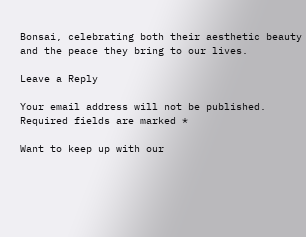Bonsai, celebrating both their aesthetic beauty and the peace they bring to our lives.

Leave a Reply

Your email address will not be published. Required fields are marked *

Want to keep up with our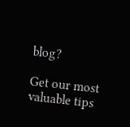blog?

Get our most valuable tips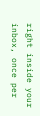right inside your inbox, once per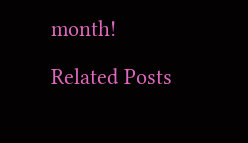month!

Related Posts